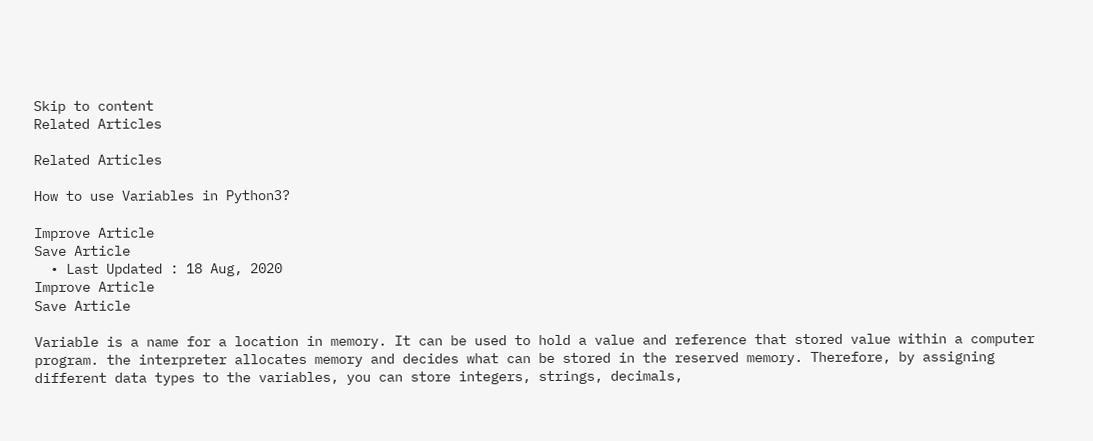Skip to content
Related Articles

Related Articles

How to use Variables in Python3?

Improve Article
Save Article
  • Last Updated : 18 Aug, 2020
Improve Article
Save Article

Variable is a name for a location in memory. It can be used to hold a value and reference that stored value within a computer program. the interpreter allocates memory and decides what can be stored in the reserved memory. Therefore, by assigning different data types to the variables, you can store integers, strings, decimals,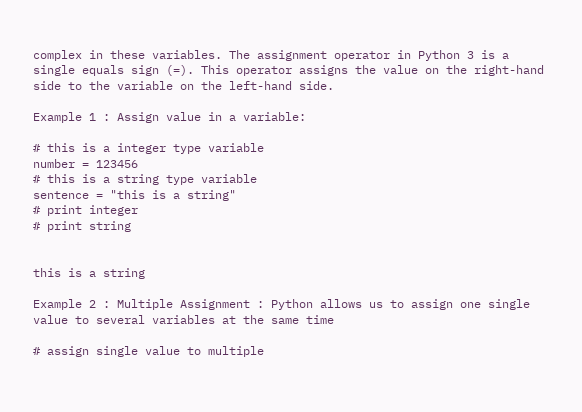complex in these variables. The assignment operator in Python 3 is a single equals sign (=). This operator assigns the value on the right-hand side to the variable on the left-hand side.

Example 1 : Assign value in a variable:

# this is a integer type variable
number = 123456
# this is a string type variable
sentence = "this is a string"
# print integer
# print string


this is a string

Example 2 : Multiple Assignment : Python allows us to assign one single value to several variables at the same time

# assign single value to multiple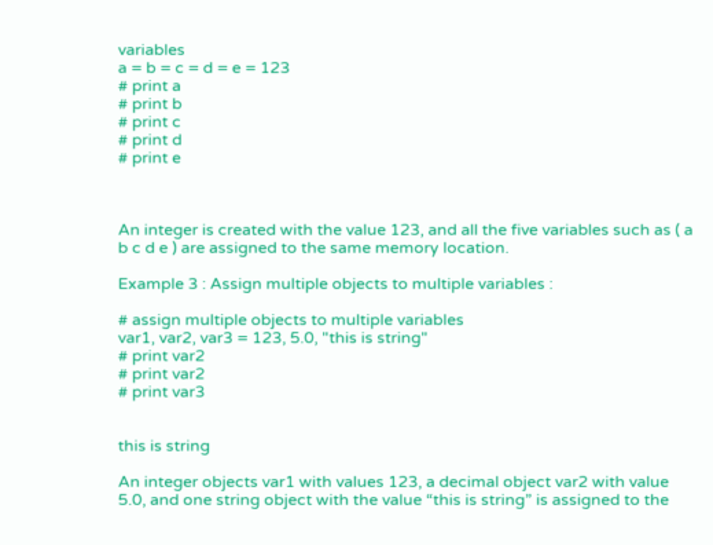variables
a = b = c = d = e = 123
# print a
# print b
# print c
# print d
# print e



An integer is created with the value 123, and all the five variables such as ( a b c d e ) are assigned to the same memory location.

Example 3 : Assign multiple objects to multiple variables :

# assign multiple objects to multiple variables
var1, var2, var3 = 123, 5.0, "this is string"
# print var2
# print var2
# print var3


this is string

An integer objects var1 with values 123, a decimal object var2 with value 5.0, and one string object with the value “this is string” is assigned to the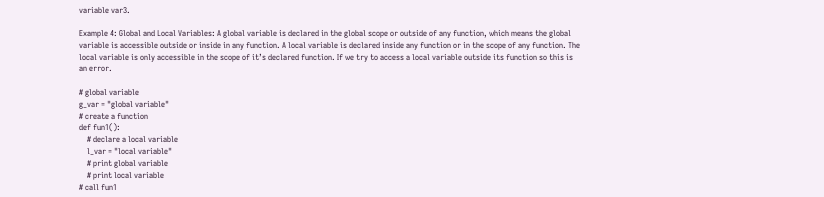variable var3.

Example 4: Global and Local Variables: A global variable is declared in the global scope or outside of any function, which means the global variable is accessible outside or inside in any function. A local variable is declared inside any function or in the scope of any function. The local variable is only accessible in the scope of it’s declared function. If we try to access a local variable outside its function so this is an error.

# global variable
g_var = "global variable"
# create a function
def fun1():
    # declare a local variable
    l_var = "local variable"
    # print global variable
    # print local variable
# call fun1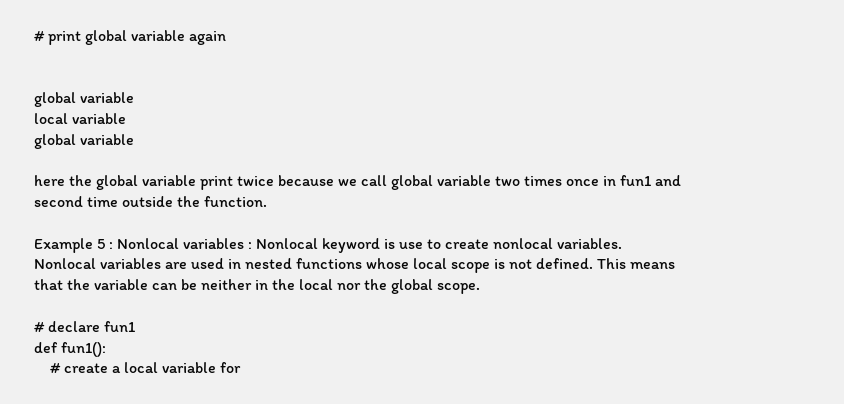# print global variable again


global variable
local variable
global variable

here the global variable print twice because we call global variable two times once in fun1 and second time outside the function.

Example 5 : Nonlocal variables : Nonlocal keyword is use to create nonlocal variables. Nonlocal variables are used in nested functions whose local scope is not defined. This means that the variable can be neither in the local nor the global scope.

# declare fun1
def fun1():
    # create a local variable for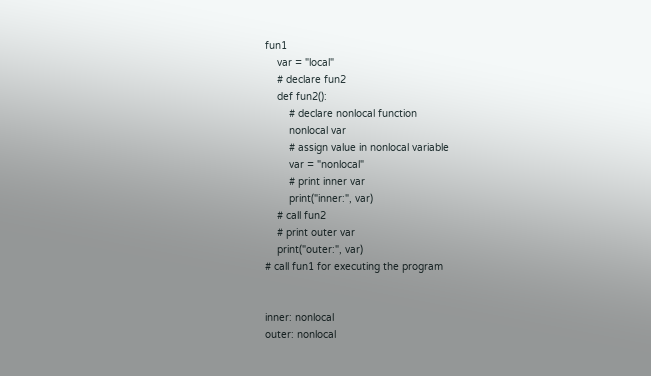fun1
    var = "local"
    # declare fun2
    def fun2():
        # declare nonlocal function
        nonlocal var
        # assign value in nonlocal variable
        var = "nonlocal"
        # print inner var
        print("inner:", var)
    # call fun2
    # print outer var
    print("outer:", var)
# call fun1 for executing the program


inner: nonlocal
outer: nonlocal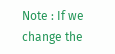Note : If we change the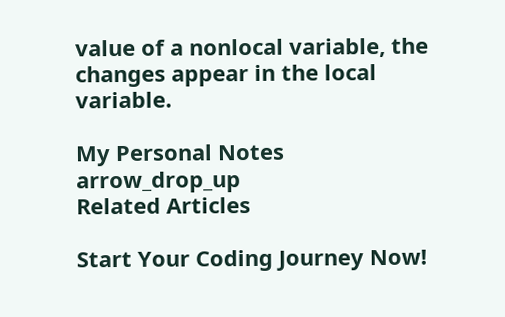value of a nonlocal variable, the changes appear in the local variable.

My Personal Notes arrow_drop_up
Related Articles

Start Your Coding Journey Now!